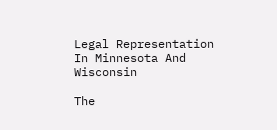Legal Representation In Minnesota And Wisconsin

The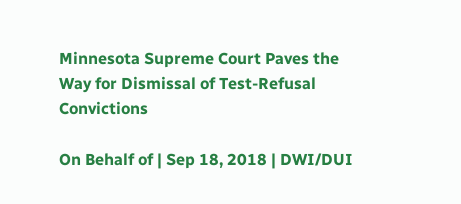Minnesota Supreme Court Paves the Way for Dismissal of Test-Refusal Convictions

On Behalf of | Sep 18, 2018 | DWI/DUI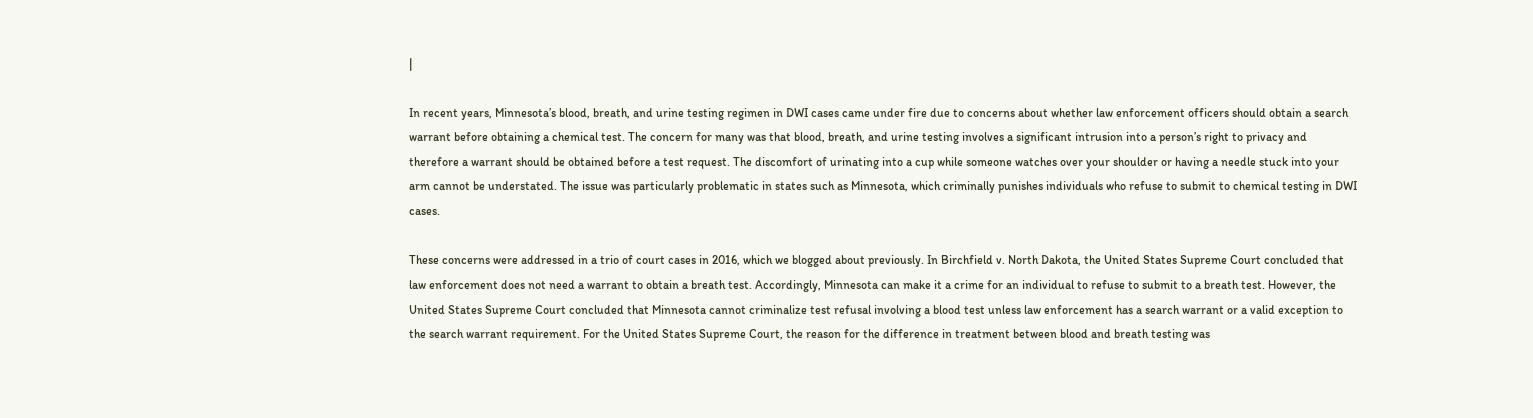|

In recent years, Minnesota’s blood, breath, and urine testing regimen in DWI cases came under fire due to concerns about whether law enforcement officers should obtain a search warrant before obtaining a chemical test. The concern for many was that blood, breath, and urine testing involves a significant intrusion into a person’s right to privacy and therefore a warrant should be obtained before a test request. The discomfort of urinating into a cup while someone watches over your shoulder or having a needle stuck into your arm cannot be understated. The issue was particularly problematic in states such as Minnesota, which criminally punishes individuals who refuse to submit to chemical testing in DWI cases.

These concerns were addressed in a trio of court cases in 2016, which we blogged about previously. In Birchfield v. North Dakota, the United States Supreme Court concluded that law enforcement does not need a warrant to obtain a breath test. Accordingly, Minnesota can make it a crime for an individual to refuse to submit to a breath test. However, the United States Supreme Court concluded that Minnesota cannot criminalize test refusal involving a blood test unless law enforcement has a search warrant or a valid exception to the search warrant requirement. For the United States Supreme Court, the reason for the difference in treatment between blood and breath testing was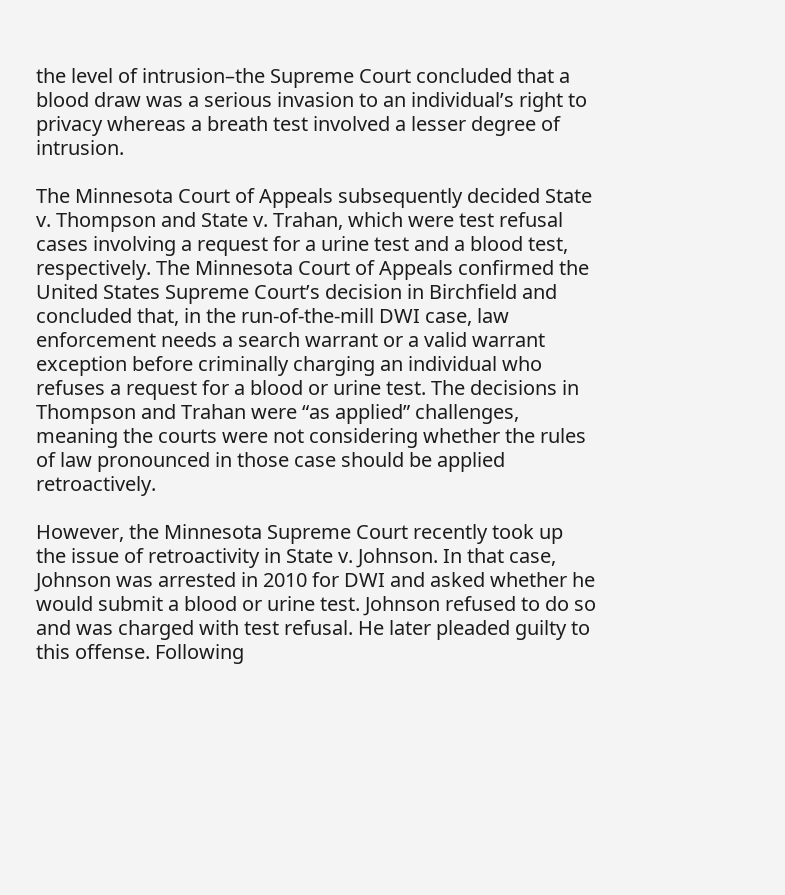the level of intrusion–the Supreme Court concluded that a blood draw was a serious invasion to an individual’s right to privacy whereas a breath test involved a lesser degree of intrusion.

The Minnesota Court of Appeals subsequently decided State v. Thompson and State v. Trahan, which were test refusal cases involving a request for a urine test and a blood test, respectively. The Minnesota Court of Appeals confirmed the United States Supreme Court’s decision in Birchfield and concluded that, in the run-of-the-mill DWI case, law enforcement needs a search warrant or a valid warrant exception before criminally charging an individual who refuses a request for a blood or urine test. The decisions in Thompson and Trahan were “as applied” challenges, meaning the courts were not considering whether the rules of law pronounced in those case should be applied retroactively.

However, the Minnesota Supreme Court recently took up the issue of retroactivity in State v. Johnson. In that case, Johnson was arrested in 2010 for DWI and asked whether he would submit a blood or urine test. Johnson refused to do so and was charged with test refusal. He later pleaded guilty to this offense. Following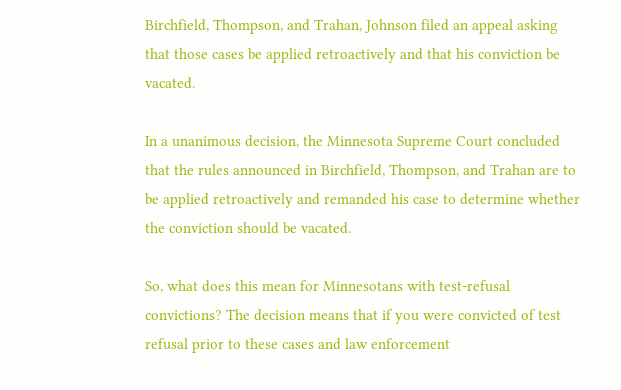Birchfield, Thompson, and Trahan, Johnson filed an appeal asking that those cases be applied retroactively and that his conviction be vacated.

In a unanimous decision, the Minnesota Supreme Court concluded that the rules announced in Birchfield, Thompson, and Trahan are to be applied retroactively and remanded his case to determine whether the conviction should be vacated.

So, what does this mean for Minnesotans with test-refusal convictions? The decision means that if you were convicted of test refusal prior to these cases and law enforcement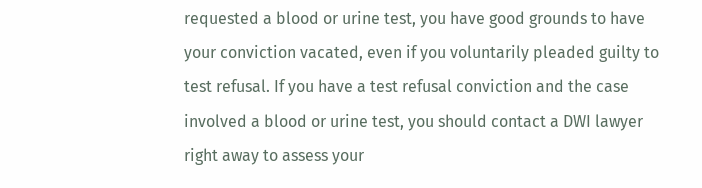requested a blood or urine test, you have good grounds to have your conviction vacated, even if you voluntarily pleaded guilty to test refusal. If you have a test refusal conviction and the case involved a blood or urine test, you should contact a DWI lawyer right away to assess your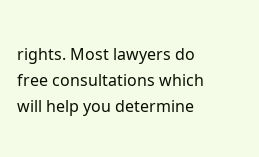rights. Most lawyers do free consultations which will help you determine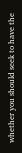whether you should seek to have the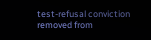test-refusal conviction removed from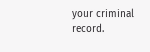your criminal record.